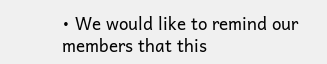• We would like to remind our members that this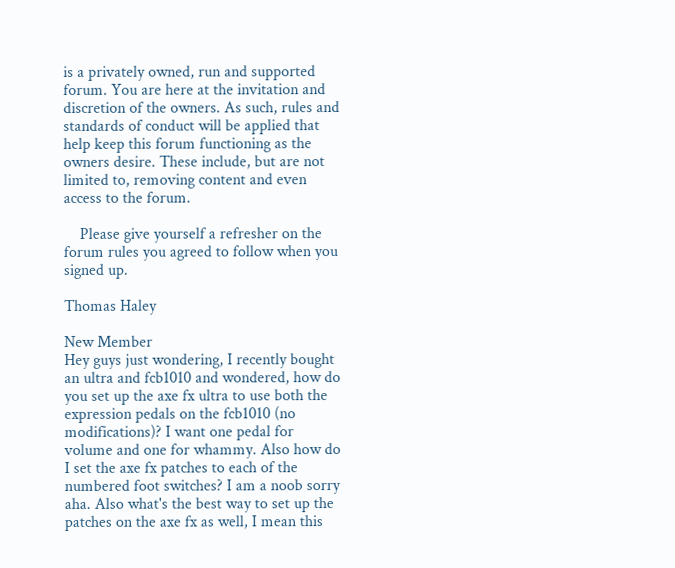is a privately owned, run and supported forum. You are here at the invitation and discretion of the owners. As such, rules and standards of conduct will be applied that help keep this forum functioning as the owners desire. These include, but are not limited to, removing content and even access to the forum.

    Please give yourself a refresher on the forum rules you agreed to follow when you signed up.

Thomas Haley

New Member
Hey guys just wondering, I recently bought an ultra and fcb1010 and wondered, how do you set up the axe fx ultra to use both the expression pedals on the fcb1010 (no modifications)? I want one pedal for volume and one for whammy. Also how do I set the axe fx patches to each of the numbered foot switches? I am a noob sorry aha. Also what's the best way to set up the patches on the axe fx as well, I mean this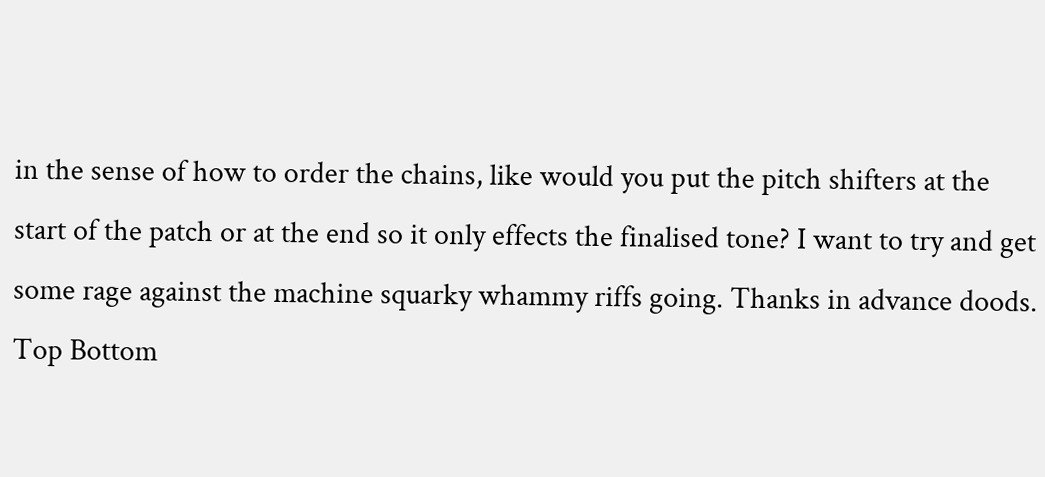in the sense of how to order the chains, like would you put the pitch shifters at the start of the patch or at the end so it only effects the finalised tone? I want to try and get some rage against the machine squarky whammy riffs going. Thanks in advance doods.
Top Bottom